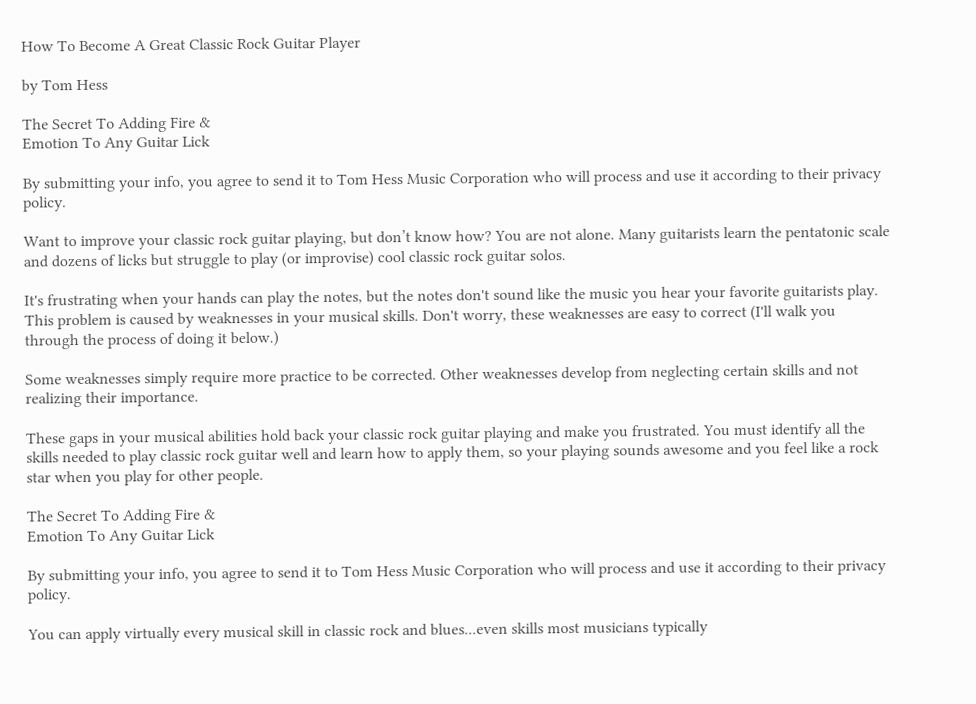How To Become A Great Classic Rock Guitar Player

by Tom Hess

The Secret To Adding Fire &
Emotion To Any Guitar Lick

By submitting your info, you agree to send it to Tom Hess Music Corporation who will process and use it according to their privacy policy.

Want to improve your classic rock guitar playing, but don’t know how? You are not alone. Many guitarists learn the pentatonic scale and dozens of licks but struggle to play (or improvise) cool classic rock guitar solos.

It's frustrating when your hands can play the notes, but the notes don't sound like the music you hear your favorite guitarists play. This problem is caused by weaknesses in your musical skills. Don't worry, these weaknesses are easy to correct (I'll walk you through the process of doing it below.)

Some weaknesses simply require more practice to be corrected. Other weaknesses develop from neglecting certain skills and not realizing their importance.

These gaps in your musical abilities hold back your classic rock guitar playing and make you frustrated. You must identify all the skills needed to play classic rock guitar well and learn how to apply them, so your playing sounds awesome and you feel like a rock star when you play for other people.

The Secret To Adding Fire &
Emotion To Any Guitar Lick

By submitting your info, you agree to send it to Tom Hess Music Corporation who will process and use it according to their privacy policy.

You can apply virtually every musical skill in classic rock and blues...even skills most musicians typically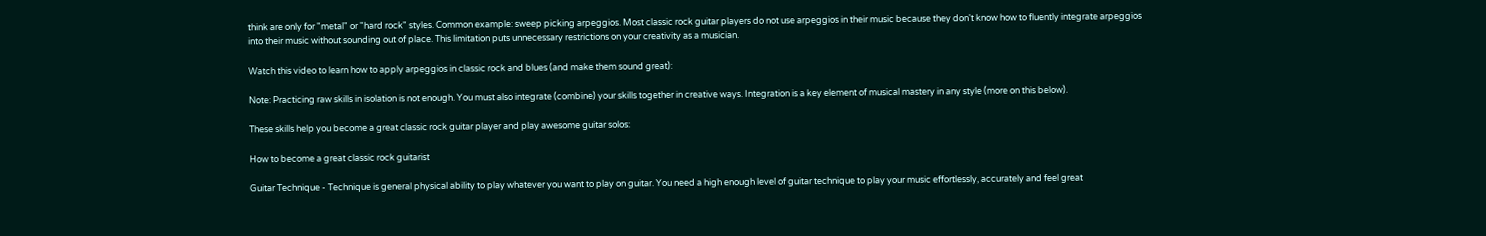think are only for "metal" or "hard rock" styles. Common example: sweep picking arpeggios. Most classic rock guitar players do not use arpeggios in their music because they don't know how to fluently integrate arpeggios into their music without sounding out of place. This limitation puts unnecessary restrictions on your creativity as a musician.

Watch this video to learn how to apply arpeggios in classic rock and blues (and make them sound great):

Note: Practicing raw skills in isolation is not enough. You must also integrate (combine) your skills together in creative ways. Integration is a key element of musical mastery in any style (more on this below).

These skills help you become a great classic rock guitar player and play awesome guitar solos:

How to become a great classic rock guitarist

Guitar Technique - Technique is general physical ability to play whatever you want to play on guitar. You need a high enough level of guitar technique to play your music effortlessly, accurately and feel great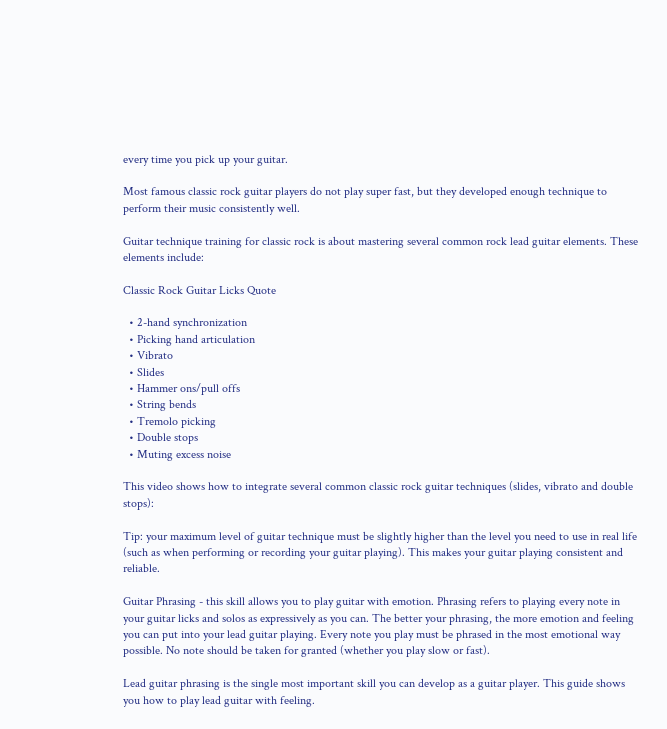every time you pick up your guitar.

Most famous classic rock guitar players do not play super fast, but they developed enough technique to perform their music consistently well.

Guitar technique training for classic rock is about mastering several common rock lead guitar elements. These elements include:

Classic Rock Guitar Licks Quote

  • 2-hand synchronization
  • Picking hand articulation
  • Vibrato
  • Slides
  • Hammer ons/pull offs
  • String bends
  • Tremolo picking
  • Double stops
  • Muting excess noise

This video shows how to integrate several common classic rock guitar techniques (slides, vibrato and double stops):

Tip: your maximum level of guitar technique must be slightly higher than the level you need to use in real life (such as when performing or recording your guitar playing). This makes your guitar playing consistent and reliable.

Guitar Phrasing - this skill allows you to play guitar with emotion. Phrasing refers to playing every note in your guitar licks and solos as expressively as you can. The better your phrasing, the more emotion and feeling you can put into your lead guitar playing. Every note you play must be phrased in the most emotional way possible. No note should be taken for granted (whether you play slow or fast).

Lead guitar phrasing is the single most important skill you can develop as a guitar player. This guide shows you how to play lead guitar with feeling.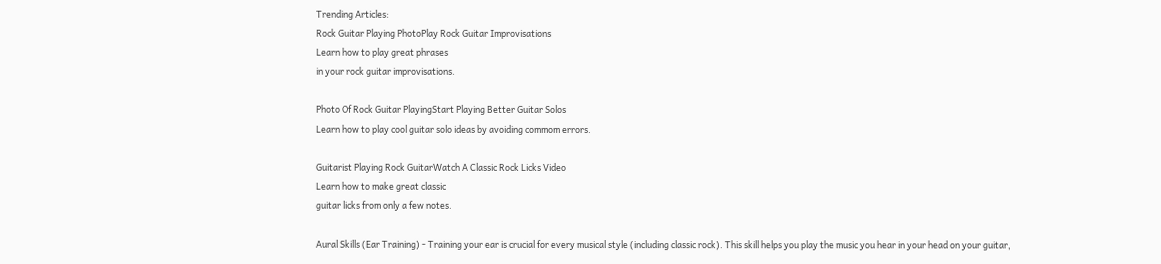Trending Articles:
Rock Guitar Playing PhotoPlay Rock Guitar Improvisations
Learn how to play great phrases
in your rock guitar improvisations.

Photo Of Rock Guitar PlayingStart Playing Better Guitar Solos
Learn how to play cool guitar solo ideas by avoiding commom errors.

Guitarist Playing Rock GuitarWatch A Classic Rock Licks Video
Learn how to make great classic
guitar licks from only a few notes.

Aural Skills (Ear Training) - Training your ear is crucial for every musical style (including classic rock). This skill helps you play the music you hear in your head on your guitar,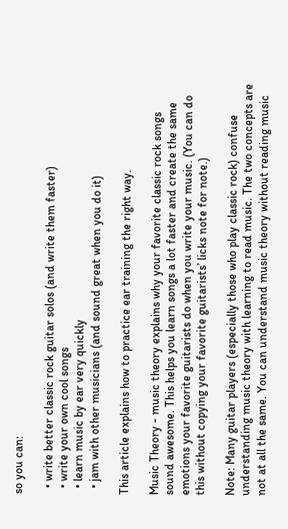so you can:

  • write better classic rock guitar solos (and write them faster)
  • write your own cool songs
  • learn music by ear very quickly
  • jam with other musicians (and sound great when you do it)

This article explains how to practice ear training the right way.

Music Theory - music theory explains why your favorite classic rock songs sound awesome. This helps you learn songs a lot faster and create the same emotions your favorite guitarists do when you write your music. (You can do this without copying your favorite guitarists’ licks note for note.)

Note: Many guitar players (especially those who play classic rock) confuse understanding music theory with learning to read music. The two concepts are not at all the same. You can understand music theory without reading music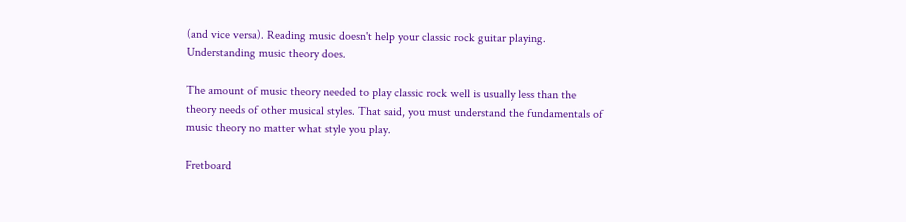(and vice versa). Reading music doesn't help your classic rock guitar playing. Understanding music theory does.

The amount of music theory needed to play classic rock well is usually less than the theory needs of other musical styles. That said, you must understand the fundamentals of music theory no matter what style you play.

Fretboard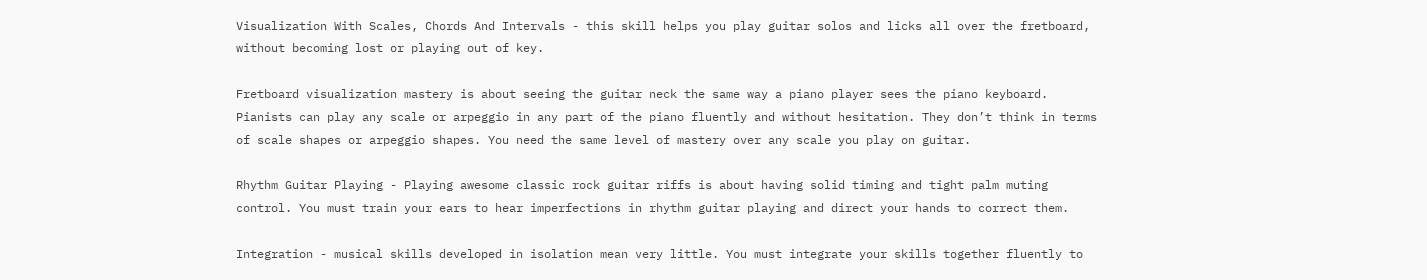Visualization With Scales, Chords And Intervals - this skill helps you play guitar solos and licks all over the fretboard, without becoming lost or playing out of key.

Fretboard visualization mastery is about seeing the guitar neck the same way a piano player sees the piano keyboard. Pianists can play any scale or arpeggio in any part of the piano fluently and without hesitation. They don’t think in terms of scale shapes or arpeggio shapes. You need the same level of mastery over any scale you play on guitar.

Rhythm Guitar Playing - Playing awesome classic rock guitar riffs is about having solid timing and tight palm muting control. You must train your ears to hear imperfections in rhythm guitar playing and direct your hands to correct them.

Integration - musical skills developed in isolation mean very little. You must integrate your skills together fluently to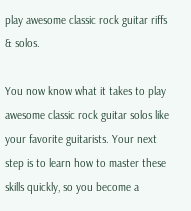play awesome classic rock guitar riffs & solos.

You now know what it takes to play awesome classic rock guitar solos like your favorite guitarists. Your next step is to learn how to master these skills quickly, so you become a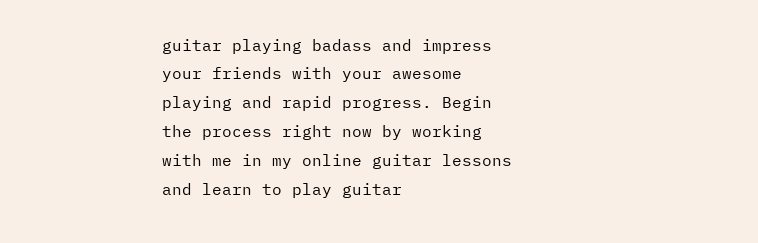guitar playing badass and impress your friends with your awesome playing and rapid progress. Begin the process right now by working with me in my online guitar lessons and learn to play guitar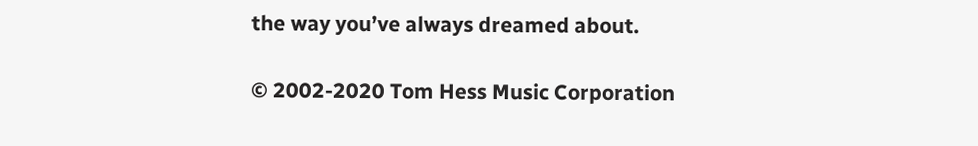the way you’ve always dreamed about.

© 2002-2020 Tom Hess Music Corporation